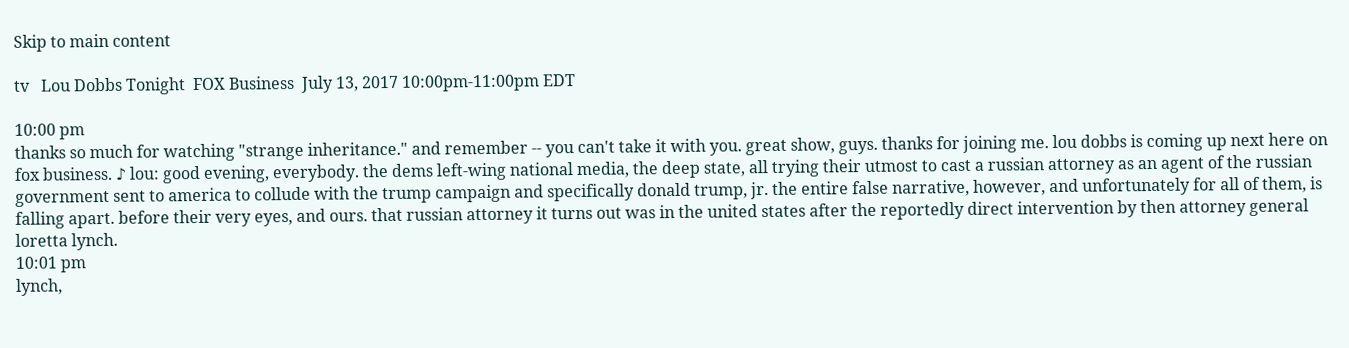Skip to main content

tv   Lou Dobbs Tonight  FOX Business  July 13, 2017 10:00pm-11:00pm EDT

10:00 pm
thanks so much for watching "strange inheritance." and remember -- you can't take it with you. great show, guys. thanks for joining me. lou dobbs is coming up next here on fox business. ♪ lou: good evening, everybody. the dems left-wing national media, the deep state, all trying their utmost to cast a russian attorney as an agent of the russian government sent to america to collude with the trump campaign and specifically donald trump, jr. the entire false narrative, however, and unfortunately for all of them, is falling apart. before their very eyes, and ours. that russian attorney it turns out was in the united states after the reportedly direct intervention by then attorney general loretta lynch.
10:01 pm
lynch,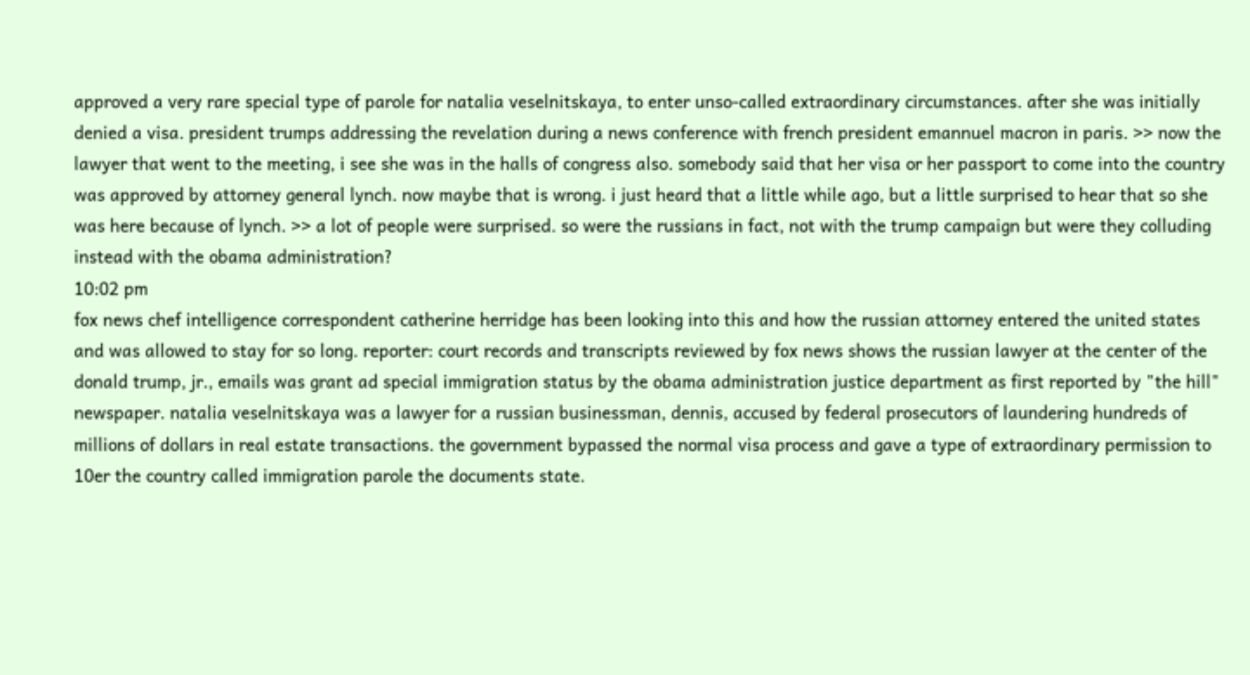approved a very rare special type of parole for natalia veselnitskaya, to enter unso-called extraordinary circumstances. after she was initially denied a visa. president trumps addressing the revelation during a news conference with french president emannuel macron in paris. >> now the lawyer that went to the meeting, i see she was in the halls of congress also. somebody said that her visa or her passport to come into the country was approved by attorney general lynch. now maybe that is wrong. i just heard that a little while ago, but a little surprised to hear that so she was here because of lynch. >> a lot of people were surprised. so were the russians in fact, not with the trump campaign but were they colluding instead with the obama administration?
10:02 pm
fox news chef intelligence correspondent catherine herridge has been looking into this and how the russian attorney entered the united states and was allowed to stay for so long. reporter: court records and transcripts reviewed by fox news shows the russian lawyer at the center of the donald trump, jr., emails was grant ad special immigration status by the obama administration justice department as first reported by "the hill" newspaper. natalia veselnitskaya was a lawyer for a russian businessman, dennis, accused by federal prosecutors of laundering hundreds of millions of dollars in real estate transactions. the government bypassed the normal visa process and gave a type of extraordinary permission to 10er the country called immigration parole the documents state.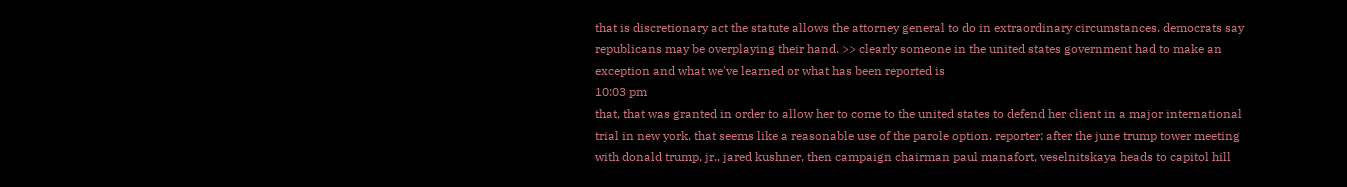that is discretionary act the statute allows the attorney general to do in extraordinary circumstances. democrats say republicans may be overplaying their hand. >> clearly someone in the united states government had to make an exception and what we've learned or what has been reported is
10:03 pm
that, that was granted in order to allow her to come to the united states to defend her client in a major international trial in new york. that seems like a reasonable use of the parole option. reporter: after the june trump tower meeting with donald trump, jr., jared kushner, then campaign chairman paul manafort, veselnitskaya heads to capitol hill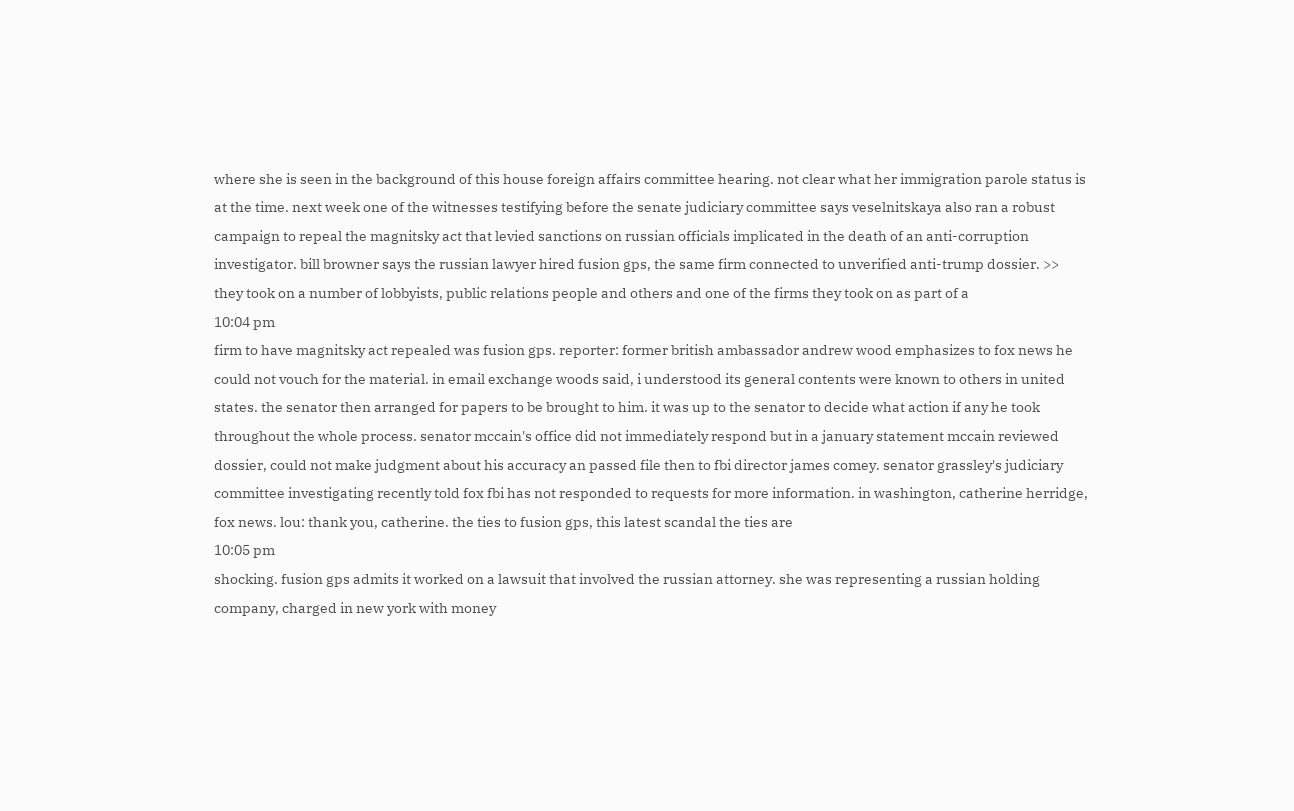where she is seen in the background of this house foreign affairs committee hearing. not clear what her immigration parole status is at the time. next week one of the witnesses testifying before the senate judiciary committee says veselnitskaya also ran a robust campaign to repeal the magnitsky act that levied sanctions on russian officials implicated in the death of an anti-corruption investigator. bill browner says the russian lawyer hired fusion gps, the same firm connected to unverified anti-trump dossier. >> they took on a number of lobbyists, public relations people and others and one of the firms they took on as part of a
10:04 pm
firm to have magnitsky act repealed was fusion gps. reporter: former british ambassador andrew wood emphasizes to fox news he could not vouch for the material. in email exchange woods said, i understood its general contents were known to others in united states. the senator then arranged for papers to be brought to him. it was up to the senator to decide what action if any he took throughout the whole process. senator mccain's office did not immediately respond but in a january statement mccain reviewed dossier, could not make judgment about his accuracy an passed file then to fbi director james comey. senator grassley's judiciary committee investigating recently told fox fbi has not responded to requests for more information. in washington, catherine herridge, fox news. lou: thank you, catherine. the ties to fusion gps, this latest scandal the ties are
10:05 pm
shocking. fusion gps admits it worked on a lawsuit that involved the russian attorney. she was representing a russian holding company, charged in new york with money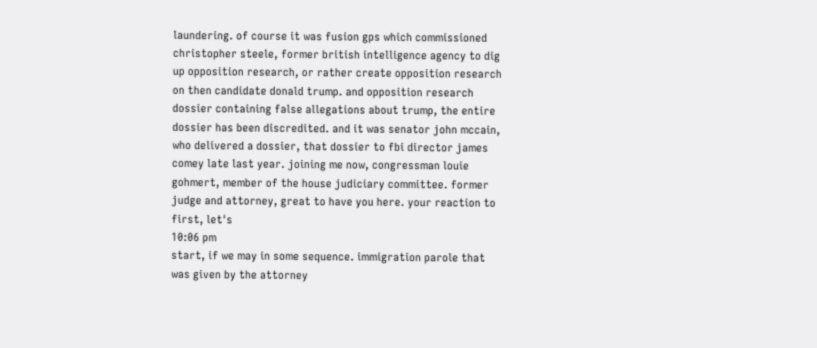laundering. of course it was fusion gps which commissioned christopher steele, former british intelligence agency to dig up opposition research, or rather create opposition research on then candidate donald trump. and opposition research dossier containing false allegations about trump, the entire dossier has been discredited. and it was senator john mccain, who delivered a dossier, that dossier to fbi director james comey late last year. joining me now, congressman louie gohmert, member of the house judiciary committee. former judge and attorney, great to have you here. your reaction to first, let's
10:06 pm
start, if we may in some sequence. immigration parole that was given by the attorney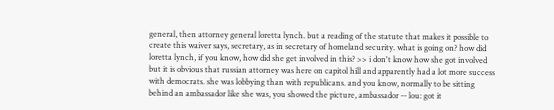general, then attorney general loretta lynch. but a reading of the statute that makes it possible to create this waiver says, secretary, as in secretary of homeland security. what is going on? how did loretta lynch, if you know, how did she get involved in this? >> i don't know how she got involved but it is obvious that russian attorney was here on capitol hill and apparently had a lot more success with democrats. she was lobbying than with republicans. and you know, normally to be sitting behind an ambassador like she was, you showed the picture, ambassador -- lou: got it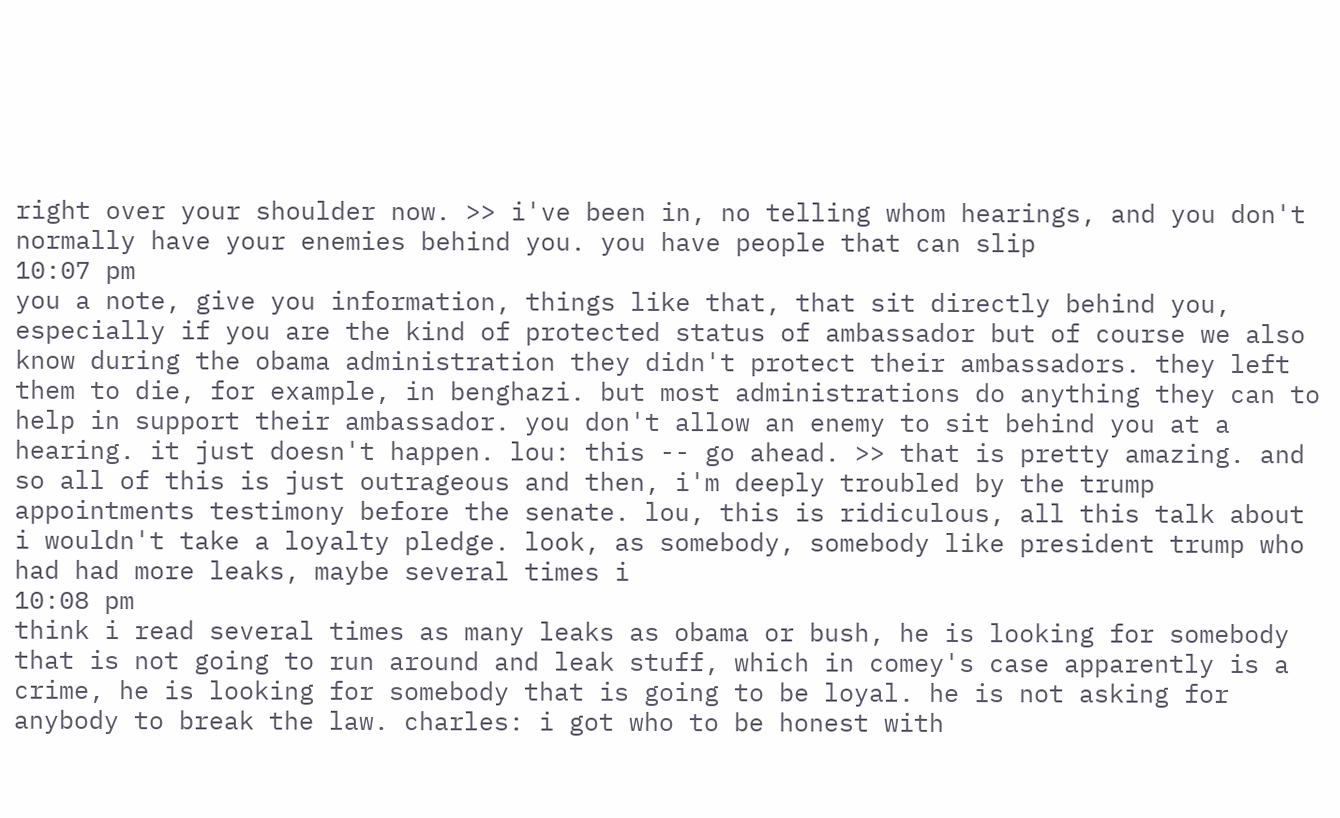right over your shoulder now. >> i've been in, no telling whom hearings, and you don't normally have your enemies behind you. you have people that can slip
10:07 pm
you a note, give you information, things like that, that sit directly behind you, especially if you are the kind of protected status of ambassador but of course we also know during the obama administration they didn't protect their ambassadors. they left them to die, for example, in benghazi. but most administrations do anything they can to help in support their ambassador. you don't allow an enemy to sit behind you at a hearing. it just doesn't happen. lou: this -- go ahead. >> that is pretty amazing. and so all of this is just outrageous and then, i'm deeply troubled by the trump appointments testimony before the senate. lou, this is ridiculous, all this talk about i wouldn't take a loyalty pledge. look, as somebody, somebody like president trump who had had more leaks, maybe several times i
10:08 pm
think i read several times as many leaks as obama or bush, he is looking for somebody that is not going to run around and leak stuff, which in comey's case apparently is a crime, he is looking for somebody that is going to be loyal. he is not asking for anybody to break the law. charles: i got who to be honest with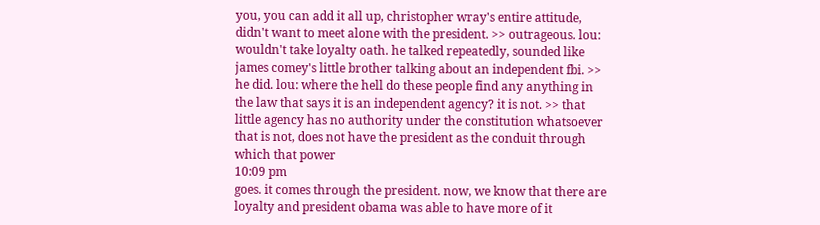you, you can add it all up, christopher wray's entire attitude, didn't want to meet alone with the president. >> outrageous. lou: wouldn't take loyalty oath. he talked repeatedly, sounded like james comey's little brother talking about an independent fbi. >> he did. lou: where the hell do these people find any anything in the law that says it is an independent agency? it is not. >> that little agency has no authority under the constitution whatsoever that is not, does not have the president as the conduit through which that power
10:09 pm
goes. it comes through the president. now, we know that there are loyalty and president obama was able to have more of it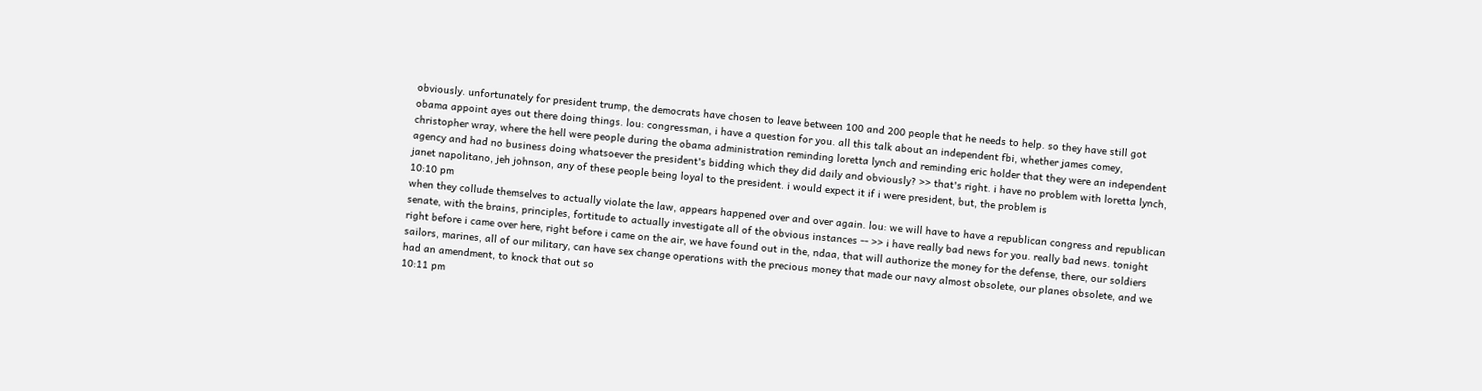obviously. unfortunately for president trump, the democrats have chosen to leave between 100 and 200 people that he needs to help. so they have still got obama appoint ayes out there doing things. lou: congressman, i have a question for you. all this talk about an independent fbi, whether james comey, christopher wray, where the hell were people during the obama administration reminding loretta lynch and reminding eric holder that they were an independent agency and had no business doing whatsoever the president's bidding which they did daily and obviously? >> that's right. i have no problem with loretta lynch, janet napolitano, jeh johnson, any of these people being loyal to the president. i would expect it if i were president, but, the problem is
10:10 pm
when they collude themselves to actually violate the law, appears happened over and over again. lou: we will have to have a republican congress and republican senate, with the brains, principles, fortitude to actually investigate all of the obvious instances -- >> i have really bad news for you. really bad news. tonight right before i came over here, right before i came on the air, we have found out in the, ndaa, that will authorize the money for the defense, there, our soldiers sailors, marines, all of our military, can have sex change operations with the precious money that made our navy almost obsolete, our planes obsolete, and we had an amendment, to knock that out so
10:11 pm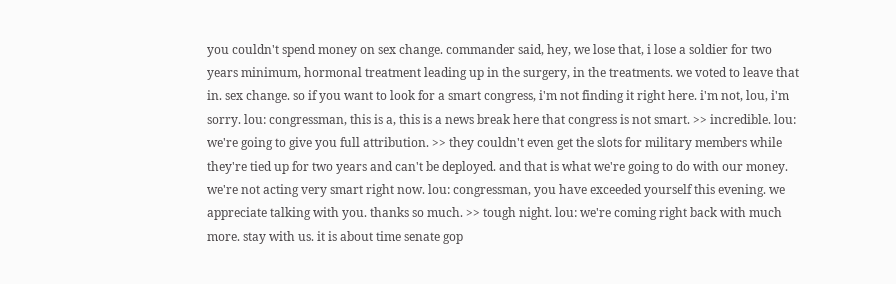you couldn't spend money on sex change. commander said, hey, we lose that, i lose a soldier for two years minimum, hormonal treatment leading up in the surgery, in the treatments. we voted to leave that in. sex change. so if you want to look for a smart congress, i'm not finding it right here. i'm not, lou, i'm sorry. lou: congressman, this is a, this is a news break here that congress is not smart. >> incredible. lou: we're going to give you full attribution. >> they couldn't even get the slots for military members while they're tied up for two years and can't be deployed. and that is what we're going to do with our money. we're not acting very smart right now. lou: congressman, you have exceeded yourself this evening. we appreciate talking with you. thanks so much. >> tough night. lou: we're coming right back with much more. stay with us. it is about time senate gop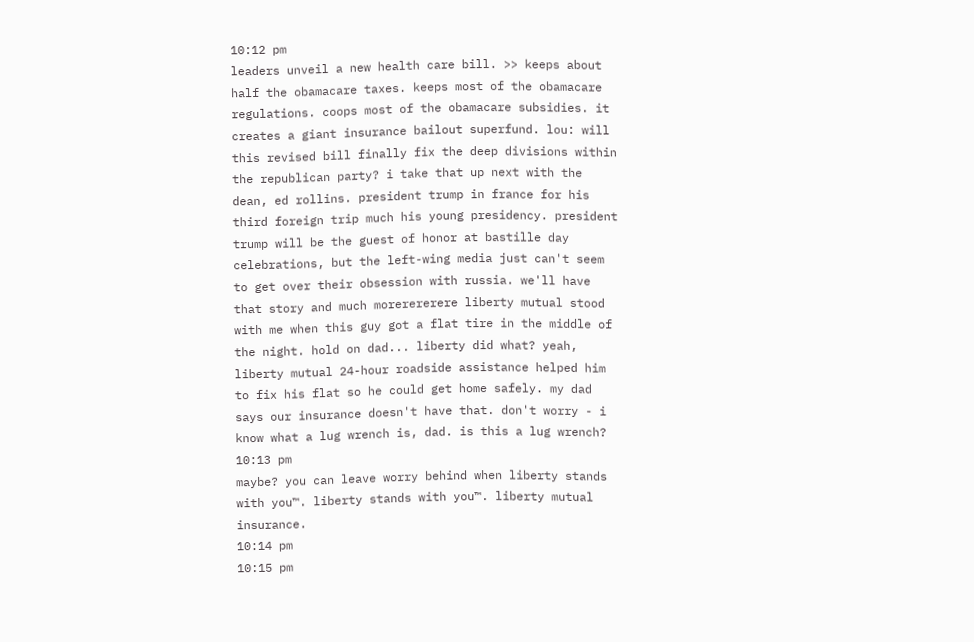10:12 pm
leaders unveil a new health care bill. >> keeps about half the obamacare taxes. keeps most of the obamacare regulations. coops most of the obamacare subsidies. it creates a giant insurance bailout superfund. lou: will this revised bill finally fix the deep divisions within the republican party? i take that up next with the dean, ed rollins. president trump in france for his third foreign trip much his young presidency. president trump will be the guest of honor at bastille day celebrations, but the left-wing media just can't seem to get over their obsession with russia. we'll have that story and much morerererere liberty mutual stood with me when this guy got a flat tire in the middle of the night. hold on dad... liberty did what? yeah, liberty mutual 24-hour roadside assistance helped him to fix his flat so he could get home safely. my dad says our insurance doesn't have that. don't worry - i know what a lug wrench is, dad. is this a lug wrench?
10:13 pm
maybe? you can leave worry behind when liberty stands with you™. liberty stands with you™. liberty mutual insurance.
10:14 pm
10:15 pm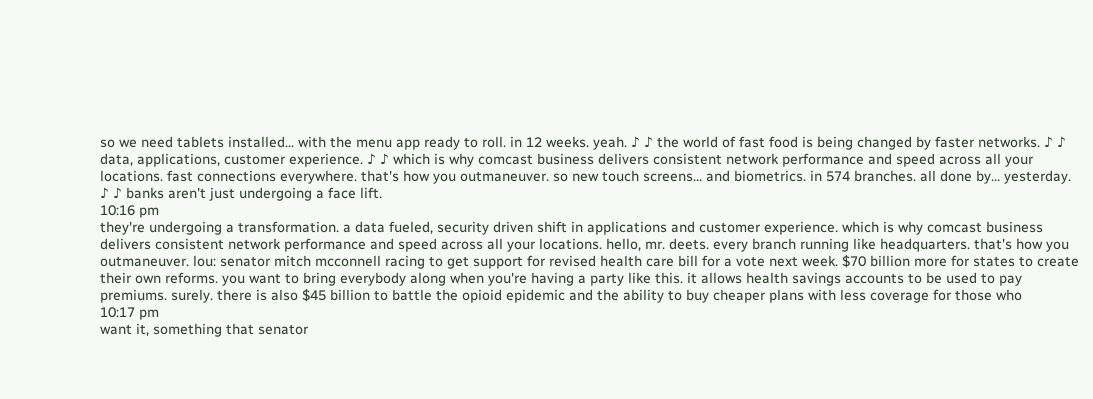so we need tablets installed... with the menu app ready to roll. in 12 weeks. yeah. ♪ ♪ the world of fast food is being changed by faster networks. ♪ ♪ data, applications, customer experience. ♪ ♪ which is why comcast business delivers consistent network performance and speed across all your locations. fast connections everywhere. that's how you outmaneuver. so new touch screens... and biometrics. in 574 branches. all done by... yesterday. ♪ ♪ banks aren't just undergoing a face lift.
10:16 pm
they're undergoing a transformation. a data fueled, security driven shift in applications and customer experience. which is why comcast business delivers consistent network performance and speed across all your locations. hello, mr. deets. every branch running like headquarters. that's how you outmaneuver. lou: senator mitch mcconnell racing to get support for revised health care bill for a vote next week. $70 billion more for states to create their own reforms. you want to bring everybody along when you're having a party like this. it allows health savings accounts to be used to pay premiums. surely. there is also $45 billion to battle the opioid epidemic and the ability to buy cheaper plans with less coverage for those who
10:17 pm
want it, something that senator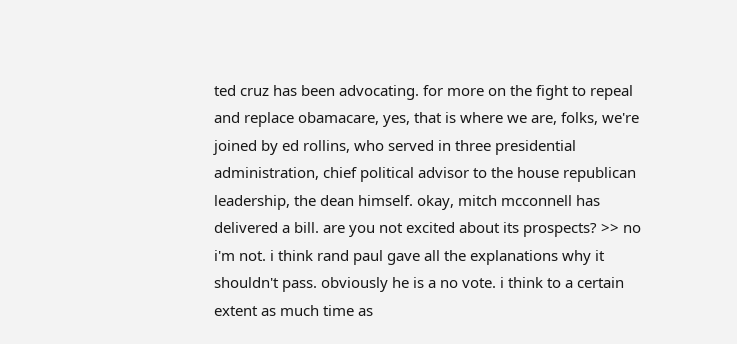ted cruz has been advocating. for more on the fight to repeal and replace obamacare, yes, that is where we are, folks, we're joined by ed rollins, who served in three presidential administration, chief political advisor to the house republican leadership, the dean himself. okay, mitch mcconnell has delivered a bill. are you not excited about its prospects? >> no i'm not. i think rand paul gave all the explanations why it shouldn't pass. obviously he is a no vote. i think to a certain extent as much time as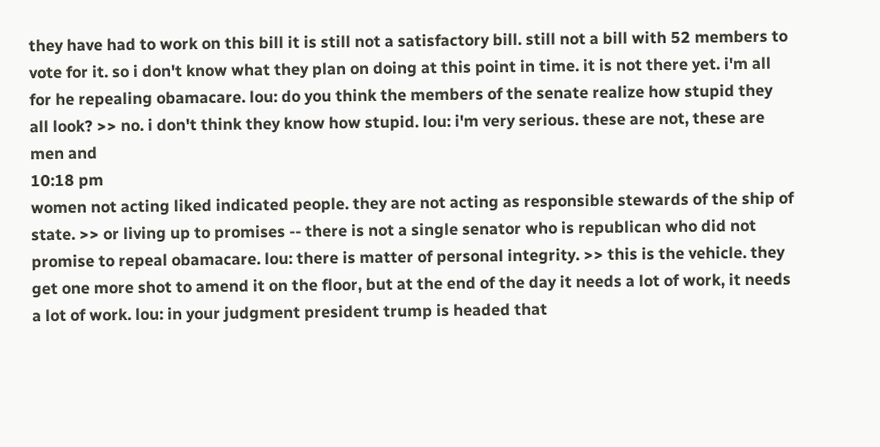they have had to work on this bill it is still not a satisfactory bill. still not a bill with 52 members to vote for it. so i don't know what they plan on doing at this point in time. it is not there yet. i'm all for he repealing obamacare. lou: do you think the members of the senate realize how stupid they all look? >> no. i don't think they know how stupid. lou: i'm very serious. these are not, these are men and
10:18 pm
women not acting liked indicated people. they are not acting as responsible stewards of the ship of state. >> or living up to promises -- there is not a single senator who is republican who did not promise to repeal obamacare. lou: there is matter of personal integrity. >> this is the vehicle. they get one more shot to amend it on the floor, but at the end of the day it needs a lot of work, it needs a lot of work. lou: in your judgment president trump is headed that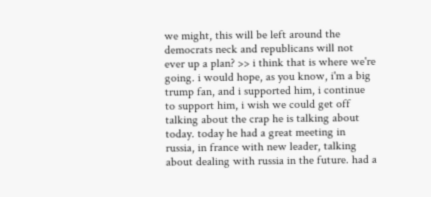we might, this will be left around the democrats neck and republicans will not ever up a plan? >> i think that is where we're going. i would hope, as you know, i'm a big trump fan, and i supported him, i continue to support him, i wish we could get off talking about the crap he is talking about today. today he had a great meeting in russia, in france with new leader, talking about dealing with russia in the future. had a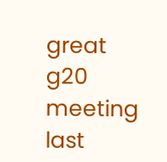great g20 meeting last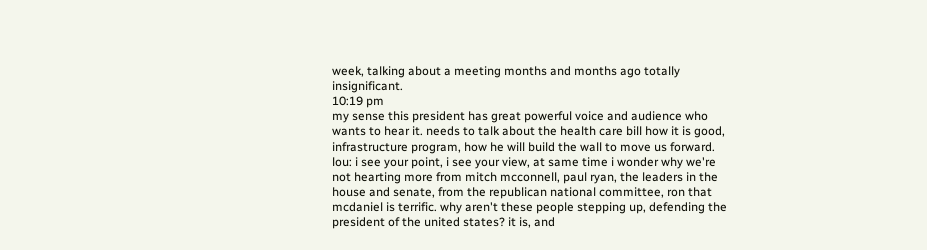week, talking about a meeting months and months ago totally insignificant.
10:19 pm
my sense this president has great powerful voice and audience who wants to hear it. needs to talk about the health care bill how it is good, infrastructure program, how he will build the wall to move us forward. lou: i see your point, i see your view, at same time i wonder why we're not hearting more from mitch mcconnell, paul ryan, the leaders in the house and senate, from the republican national committee, ron that mcdaniel is terrific. why aren't these people stepping up, defending the president of the united states? it is, and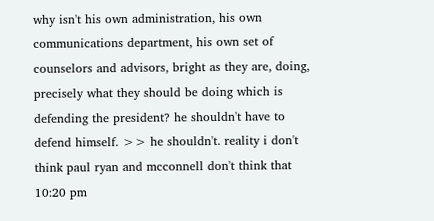why isn't his own administration, his own communications department, his own set of counselors and advisors, bright as they are, doing, precisely what they should be doing which is defending the president? he shouldn't have to defend himself. >> he shouldn't. reality i don't think paul ryan and mcconnell don't think that
10:20 pm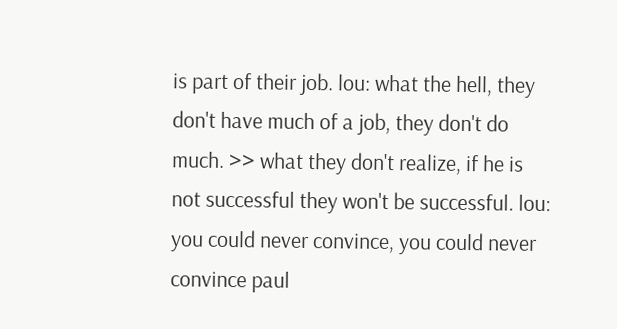is part of their job. lou: what the hell, they don't have much of a job, they don't do much. >> what they don't realize, if he is not successful they won't be successful. lou: you could never convince, you could never convince paul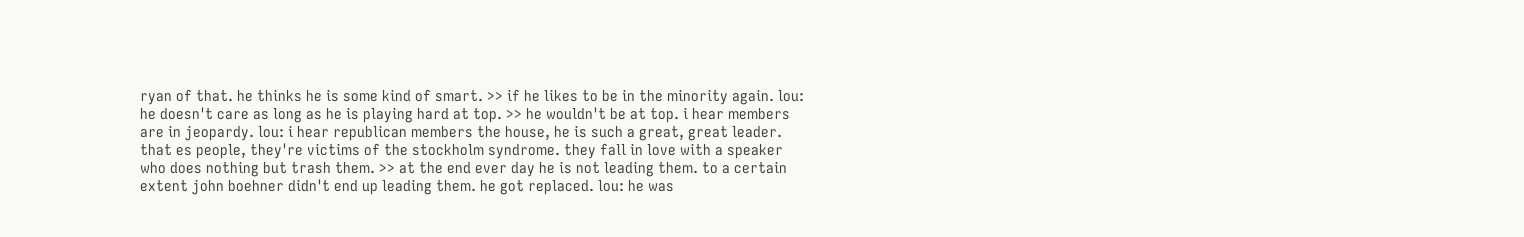ryan of that. he thinks he is some kind of smart. >> if he likes to be in the minority again. lou: he doesn't care as long as he is playing hard at top. >> he wouldn't be at top. i hear members are in jeopardy. lou: i hear republican members the house, he is such a great, great leader. that es people, they're victims of the stockholm syndrome. they fall in love with a speaker who does nothing but trash them. >> at the end ever day he is not leading them. to a certain extent john boehner didn't end up leading them. he got replaced. lou: he was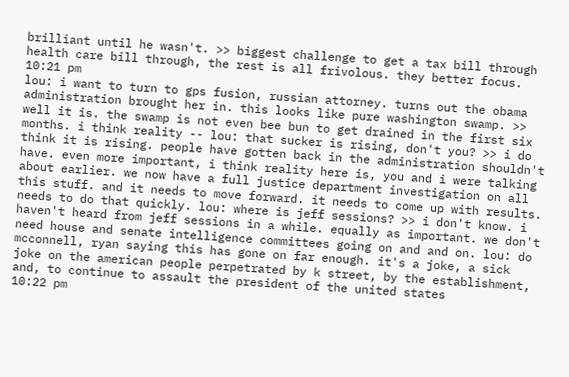brilliant until he wasn't. >> biggest challenge to get a tax bill through health care bill through, the rest is all frivolous. they better focus.
10:21 pm
lou: i want to turn to gps fusion, russian attorney. turns out the obama administration brought her in. this looks like pure washington swamp. >> well it is. the swamp is not even bee bun to get drained in the first six months. i think reality -- lou: that sucker is rising, don't you? >> i do think it is rising. people have gotten back in the administration shouldn't have. even more important, i think reality here is, you and i were talking about earlier. we now have a full justice department investigation on all this stuff. and it needs to move forward. it needs to come up with results. needs to do that quickly. lou: where is jeff sessions? >> i don't know. i haven't heard from jeff sessions in a while. equally as important. we don't need house and senate intelligence committees going on and and on. lou: do mcconnell, ryan saying this has gone on far enough. it's a joke, a sick joke on the american people perpetrated by k street, by the establishment, and, to continue to assault the president of the united states
10:22 pm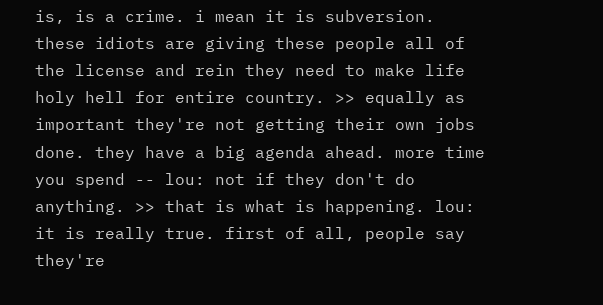is, is a crime. i mean it is subversion. these idiots are giving these people all of the license and rein they need to make life holy hell for entire country. >> equally as important they're not getting their own jobs done. they have a big agenda ahead. more time you spend -- lou: not if they don't do anything. >> that is what is happening. lou: it is really true. first of all, people say they're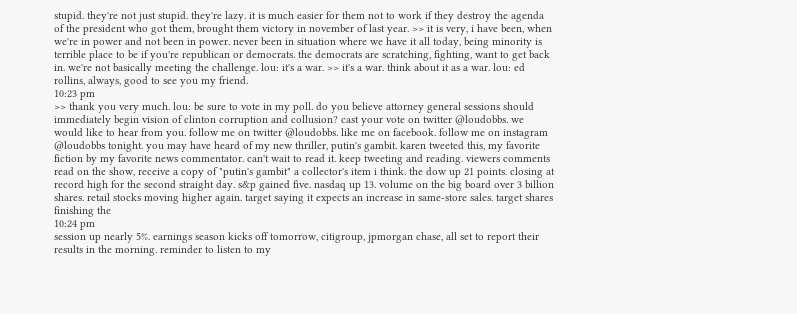stupid. they're not just stupid. they're lazy. it is much easier for them not to work if they destroy the agenda of the president who got them, brought them victory in november of last year. >> it is very, i have been, when we're in power and not been in power. never been in situation where we have it all today, being minority is terrible place to be if you're republican or democrats. the democrats are scratching, fighting, want to get back in. we're not basically meeting the challenge. lou: it's a war. >> it's a war. think about it as a war. lou: ed rollins, always, good to see you my friend.
10:23 pm
>> thank you very much. lou: be sure to vote in my poll. do you believe attorney general sessions should immediately begin vision of clinton corruption and collusion? cast your vote on twitter @loudobbs. we would like to hear from you. follow me on twitter @loudobbs. like me on facebook. follow me on instagram @loudobbs tonight. you may have heard of my new thriller, putin's gambit. karen tweeted this, my favorite fiction by my favorite news commentator. can't wait to read it. keep tweeting and reading. viewers comments read on the show, receive a copy of "putin's gambit" a collector's item i think. the dow up 21 points. closing at record high for the second straight day. s&p gained five. nasdaq up 13. volume on the big board over 3 billion shares. retail stocks moving higher again. target saying it expects an increase in same-store sales. target shares finishing the
10:24 pm
session up nearly 5%. earnings season kicks off tomorrow, citigroup, jpmorgan chase, all set to report their results in the morning. reminder to listen to my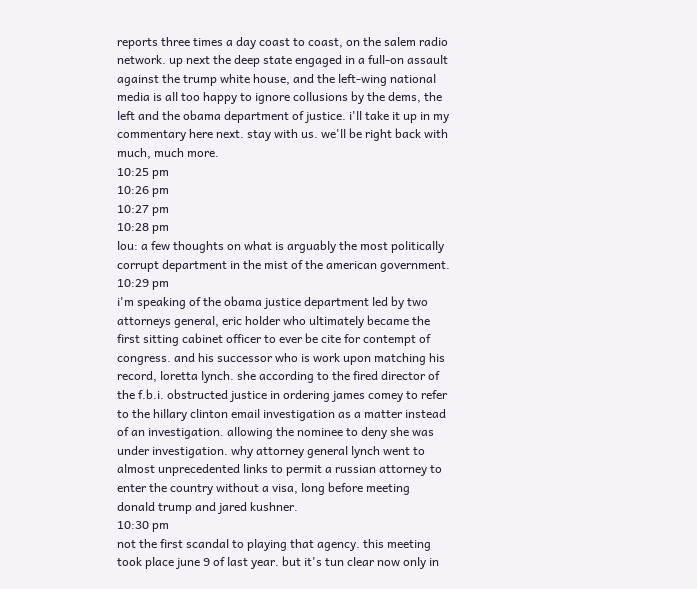reports three times a day coast to coast, on the salem radio network. up next the deep state engaged in a full-on assault against the trump white house, and the left-wing national media is all too happy to ignore collusions by the dems, the left and the obama department of justice. i'll take it up in my commentary here next. stay with us. we'll be right back with much, much more.
10:25 pm
10:26 pm
10:27 pm
10:28 pm
lou: a few thoughts on what is arguably the most politically corrupt department in the mist of the american government.
10:29 pm
i'm speaking of the obama justice department led by two attorneys general, eric holder who ultimately became the first sitting cabinet officer to ever be cite for contempt of congress. and his successor who is work upon matching his record, loretta lynch. she according to the fired director of the f.b.i. obstructed justice in ordering james comey to refer to the hillary clinton email investigation as a matter instead of an investigation. allowing the nominee to deny she was under investigation. why attorney general lynch went to almost unprecedented links to permit a russian attorney to enter the country without a visa, long before meeting donald trump and jared kushner.
10:30 pm
not the first scandal to playing that agency. this meeting took place june 9 of last year. but it's tun clear now only in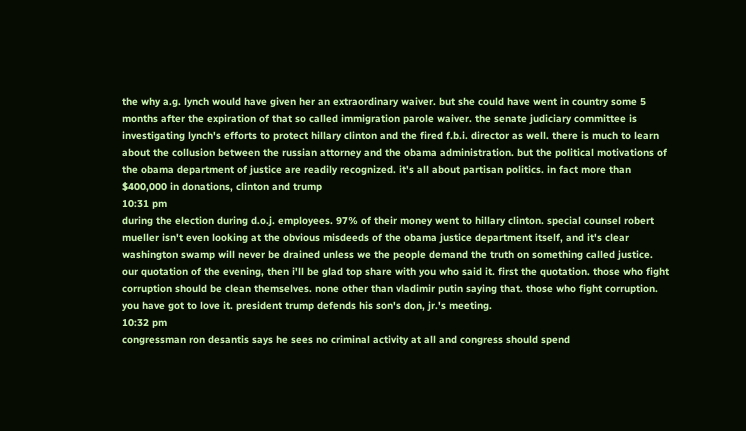the why a.g. lynch would have given her an extraordinary waiver. but she could have went in country some 5 months after the expiration of that so called immigration parole waiver. the senate judiciary committee is investigating lynch's efforts to protect hillary clinton and the fired f.b.i. director as well. there is much to learn about the collusion between the russian attorney and the obama administration. but the political motivations of the obama department of justice are readily recognized. it's all about partisan politics. in fact more than $400,000 in donations, clinton and trump
10:31 pm
during the election during d.o.j. employees. 97% of their money went to hillary clinton. special counsel robert mueller isn't even looking at the obvious misdeeds of the obama justice department itself, and it's clear washington swamp will never be drained unless we the people demand the truth on something called justice. our quotation of the evening, then i'll be glad top share with you who said it. first the quotation. those who fight corruption should be clean themselves. none other than vladimir putin saying that. those who fight corruption. you have got to love it. president trump defends his son's don, jr.'s meeting.
10:32 pm
congressman ron desantis says he sees no criminal activity at all and congress should spend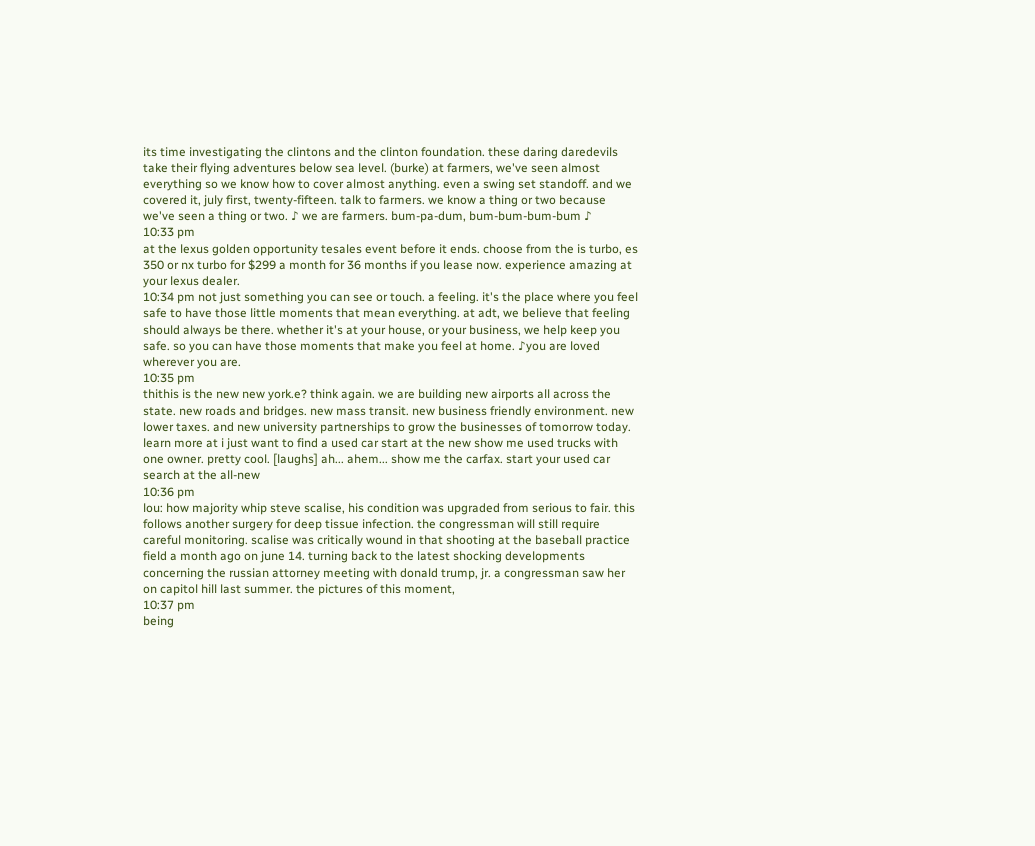its time investigating the clintons and the clinton foundation. these daring daredevils take their flying adventures below sea level. (burke) at farmers, we've seen almost everything so we know how to cover almost anything. even a swing set standoff. and we covered it, july first, twenty-fifteen. talk to farmers. we know a thing or two because we've seen a thing or two. ♪ we are farmers. bum-pa-dum, bum-bum-bum-bum ♪
10:33 pm
at the lexus golden opportunity tesales event before it ends. choose from the is turbo, es 350 or nx turbo for $299 a month for 36 months if you lease now. experience amazing at your lexus dealer.
10:34 pm not just something you can see or touch. a feeling. it's the place where you feel safe to have those little moments that mean everything. at adt, we believe that feeling should always be there. whether it's at your house, or your business, we help keep you safe. so you can have those moments that make you feel at home. ♪you are loved wherever you are.
10:35 pm
thithis is the new new york.e? think again. we are building new airports all across the state. new roads and bridges. new mass transit. new business friendly environment. new lower taxes. and new university partnerships to grow the businesses of tomorrow today. learn more at i just want to find a used car start at the new show me used trucks with one owner. pretty cool. [laughs] ah... ahem... show me the carfax. start your used car search at the all-new
10:36 pm
lou: how majority whip steve scalise, his condition was upgraded from serious to fair. this follows another surgery for deep tissue infection. the congressman will still require careful monitoring. scalise was critically wound in that shooting at the baseball practice field a month ago on june 14. turning back to the latest shocking developments concerning the russian attorney meeting with donald trump, jr. a congressman saw her on capitol hill last summer. the pictures of this moment,
10:37 pm
being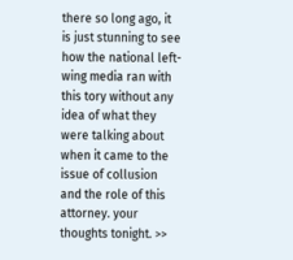there so long ago, it is just stunning to see how the national left-wing media ran with this tory without any idea of what they were talking about when it came to the issue of collusion and the role of this attorney. your thoughts tonight. >>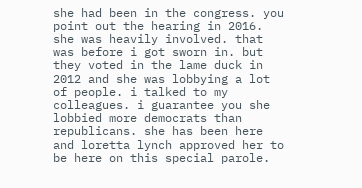she had been in the congress. you point out the hearing in 2016. she was heavily involved. that was before i got sworn in. but they voted in the lame duck in 2012 and she was lobbying a lot of people. i talked to my colleagues. i guarantee you she lobbied more democrats than republicans. she has been here and loretta lynch approved her to be here on this special parole.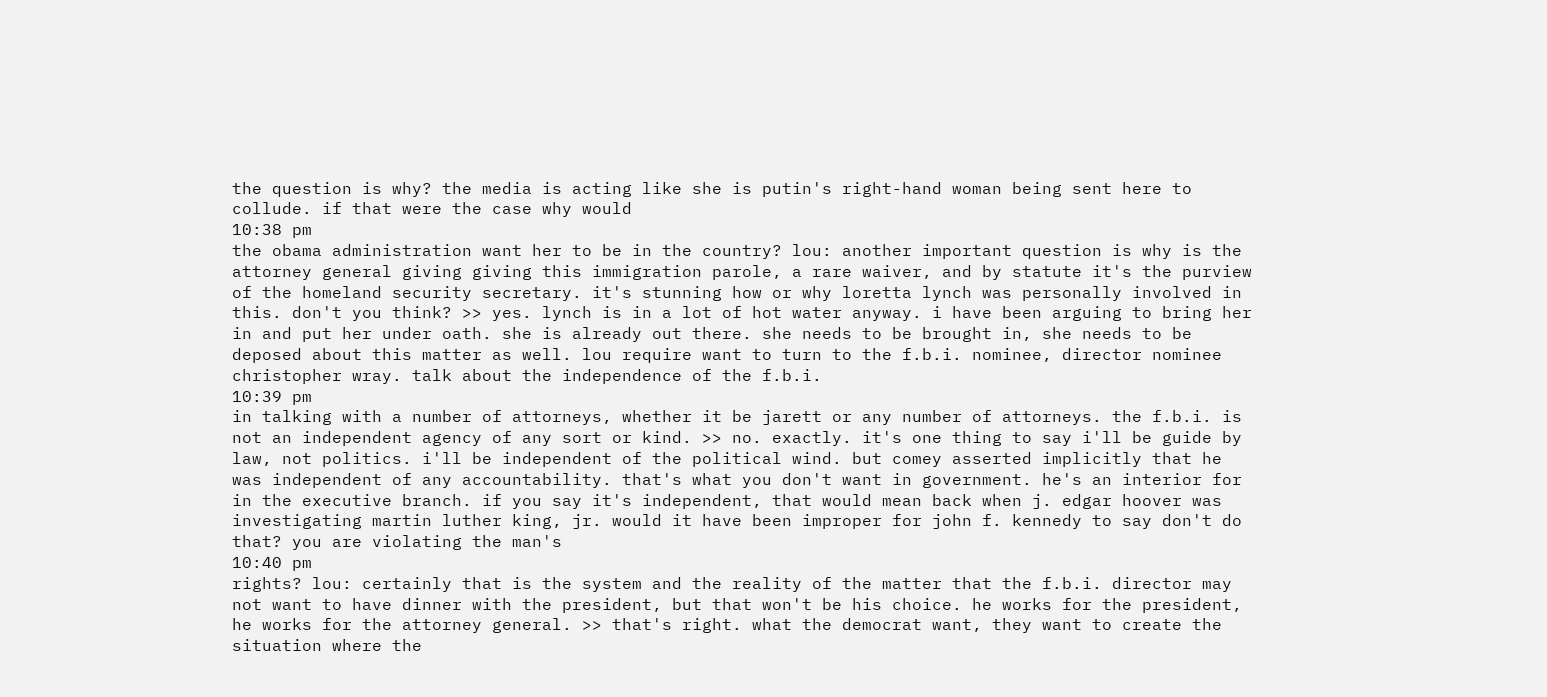the question is why? the media is acting like she is putin's right-hand woman being sent here to collude. if that were the case why would
10:38 pm
the obama administration want her to be in the country? lou: another important question is why is the attorney general giving giving this immigration parole, a rare waiver, and by statute it's the purview of the homeland security secretary. it's stunning how or why loretta lynch was personally involved in this. don't you think? >> yes. lynch is in a lot of hot water anyway. i have been arguing to bring her in and put her under oath. she is already out there. she needs to be brought in, she needs to be deposed about this matter as well. lou require want to turn to the f.b.i. nominee, director nominee christopher wray. talk about the independence of the f.b.i.
10:39 pm
in talking with a number of attorneys, whether it be jarett or any number of attorneys. the f.b.i. is not an independent agency of any sort or kind. >> no. exactly. it's one thing to say i'll be guide by law, not politics. i'll be independent of the political wind. but comey asserted implicitly that he was independent of any accountability. that's what you don't want in government. he's an interior for in the executive branch. if you say it's independent, that would mean back when j. edgar hoover was investigating martin luther king, jr. would it have been improper for john f. kennedy to say don't do that? you are violating the man's
10:40 pm
rights? lou: certainly that is the system and the reality of the matter that the f.b.i. director may not want to have dinner with the president, but that won't be his choice. he works for the president, he works for the attorney general. >> that's right. what the democrat want, they want to create the situation where the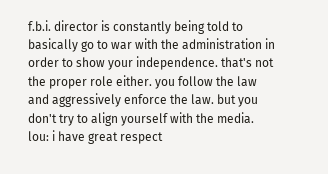f.b.i. director is constantly being told to basically go to war with the administration in order to show your independence. that's not the proper role either. you follow the law and aggressively enforce the law. but you don't try to align yourself with the media. lou: i have great respect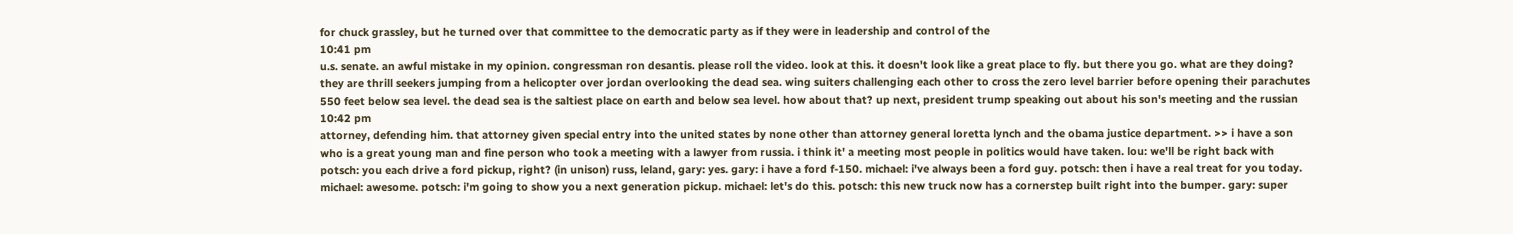for chuck grassley, but he turned over that committee to the democratic party as if they were in leadership and control of the
10:41 pm
u.s. senate. an awful mistake in my opinion. congressman ron desantis. please roll the video. look at this. it doesn't look like a great place to fly. but there you go. what are they doing? they are thrill seekers jumping from a helicopter over jordan overlooking the dead sea. wing suiters challenging each other to cross the zero level barrier before opening their parachutes 550 feet below sea level. the dead sea is the saltiest place on earth and below sea level. how about that? up next, president trump speaking out about his son's meeting and the russian
10:42 pm
attorney, defending him. that attorney given special entry into the united states by none other than attorney general loretta lynch and the obama justice department. >> i have a son who is a great young man and fine person who took a meeting with a lawyer from russia. i think it' a meeting most people in politics would have taken. lou: we'll be right back with potsch: you each drive a ford pickup, right? (in unison) russ, leland, gary: yes. gary: i have a ford f-150. michael: i've always been a ford guy. potsch: then i have a real treat for you today. michael: awesome. potsch: i'm going to show you a next generation pickup. michael: let's do this. potsch: this new truck now has a cornerstep built right into the bumper. gary: super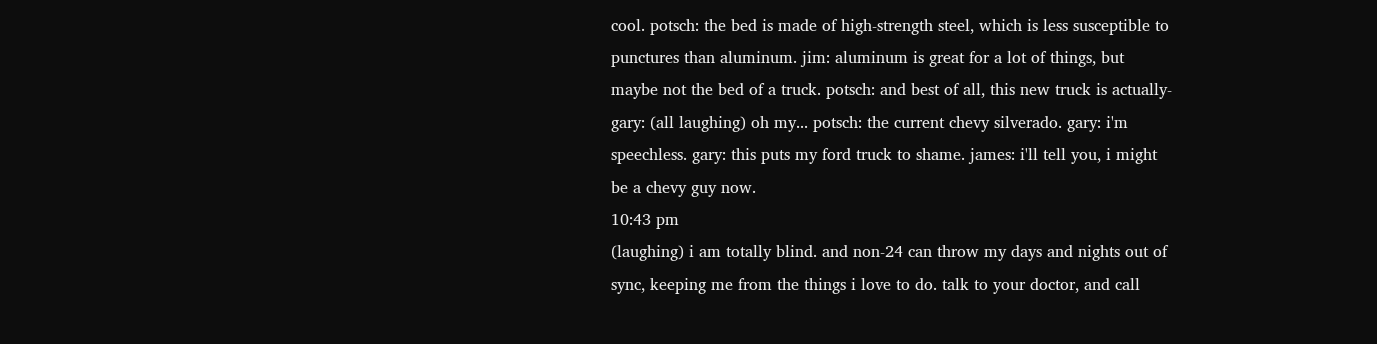cool. potsch: the bed is made of high-strength steel, which is less susceptible to punctures than aluminum. jim: aluminum is great for a lot of things, but maybe not the bed of a truck. potsch: and best of all, this new truck is actually- gary: (all laughing) oh my... potsch: the current chevy silverado. gary: i'm speechless. gary: this puts my ford truck to shame. james: i'll tell you, i might be a chevy guy now.
10:43 pm
(laughing) i am totally blind. and non-24 can throw my days and nights out of sync, keeping me from the things i love to do. talk to your doctor, and call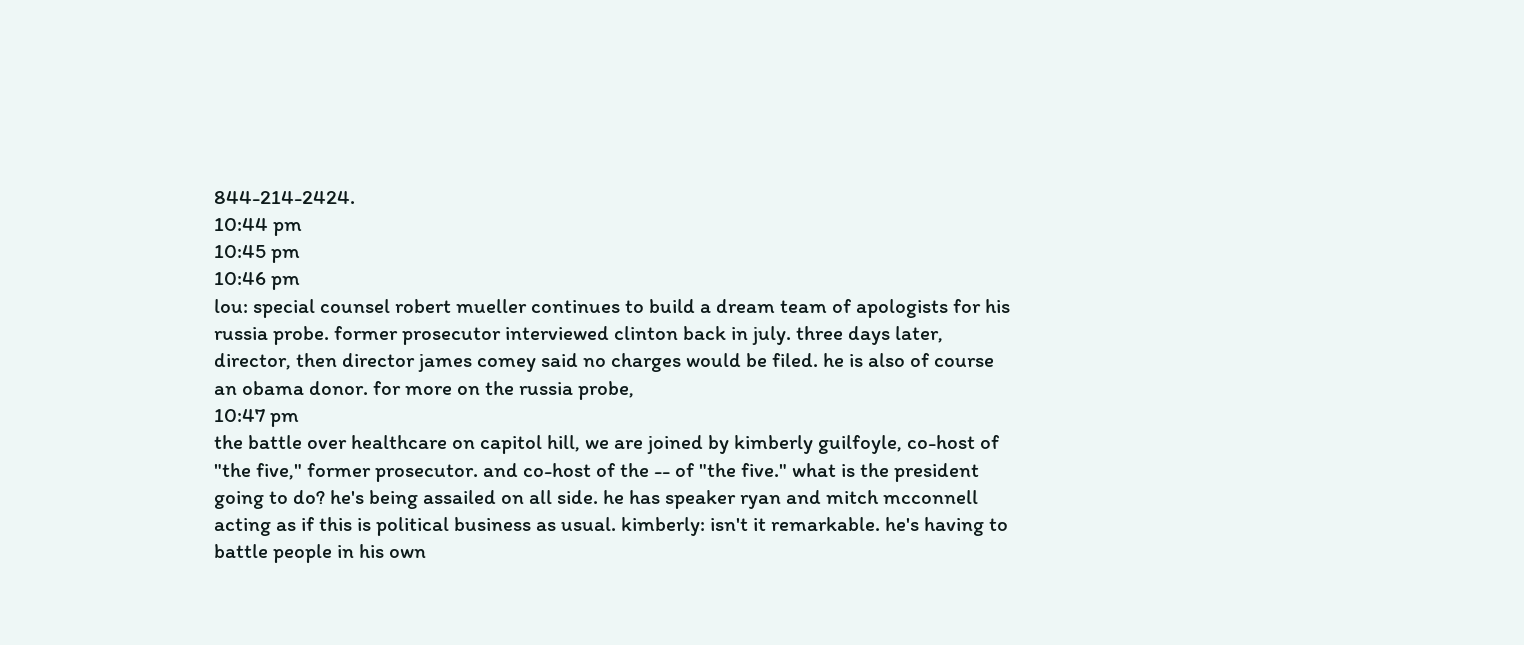844-214-2424.
10:44 pm
10:45 pm
10:46 pm
lou: special counsel robert mueller continues to build a dream team of apologists for his russia probe. former prosecutor interviewed clinton back in july. three days later, director, then director james comey said no charges would be filed. he is also of course an obama donor. for more on the russia probe,
10:47 pm
the battle over healthcare on capitol hill, we are joined by kimberly guilfoyle, co-host of "the five," former prosecutor. and co-host of the -- of "the five." what is the president going to do? he's being assailed on all side. he has speaker ryan and mitch mcconnell acting as if this is political business as usual. kimberly: isn't it remarkable. he's having to battle people in his own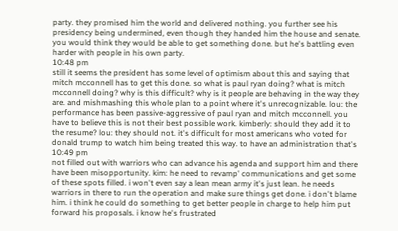party. they promised him the world and delivered nothing. you further see his presidency being undermined, even though they handed him the house and senate. you would think they would be able to get something done. but he's battling even harder with people in his own party.
10:48 pm
still it seems the president has some level of optimism about this and saying that mitch mcconnell has to get this done. so what is paul ryan doing? what is mitch mcconnell doing? why is this difficult? why is it people are behaving in the way they are. and mishmashing this whole plan to a point where it's unrecognizable. lou: the performance has been passive-aggressive of paul ryan and mitch mcconnell. you have to believe this is not their best possible work. kimberly: should they add it to the resume? lou: they should not. it's difficult for most americans who voted for donald trump to watch him being treated this way. to have an administration that's
10:49 pm
not filled out with warriors who can advance his agenda and support him and there have been misopportunity. kim: he need to revamp' communications and get some of these spots filled. i won't even say a lean mean army it's just lean. he needs warriors in there to run the operation and make sure things get done. i don't blame him. i think he could do something to get better people in charge to help him put forward his proposals. i know he's frustrated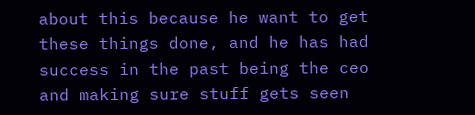about this because he want to get these things done, and he has had success in the past being the ceo and making sure stuff gets seen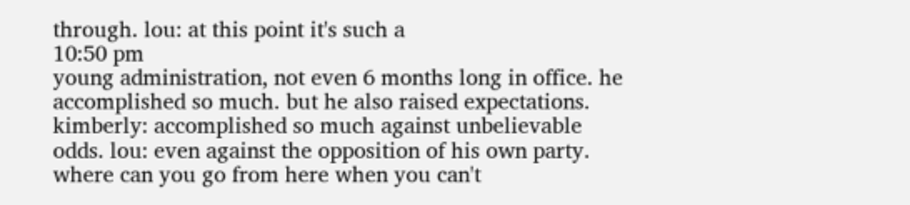through. lou: at this point it's such a
10:50 pm
young administration, not even 6 months long in office. he accomplished so much. but he also raised expectations. kimberly: accomplished so much against unbelievable odds. lou: even against the opposition of his own party. where can you go from here when you can't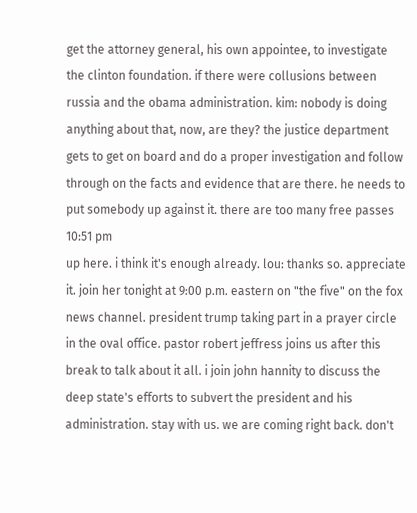get the attorney general, his own appointee, to investigate the clinton foundation. if there were collusions between russia and the obama administration. kim: nobody is doing anything about that, now, are they? the justice department gets to get on board and do a proper investigation and follow through on the facts and evidence that are there. he needs to put somebody up against it. there are too many free passes
10:51 pm
up here. i think it's enough already. lou: thanks so. appreciate it. join her tonight at 9:00 p.m. eastern on "the five" on the fox news channel. president trump taking part in a prayer circle in the oval office. pastor robert jeffress joins us after this break to talk about it all. i join john hannity to discuss the deep state's efforts to subvert the president and his administration. stay with us. we are coming right back. don't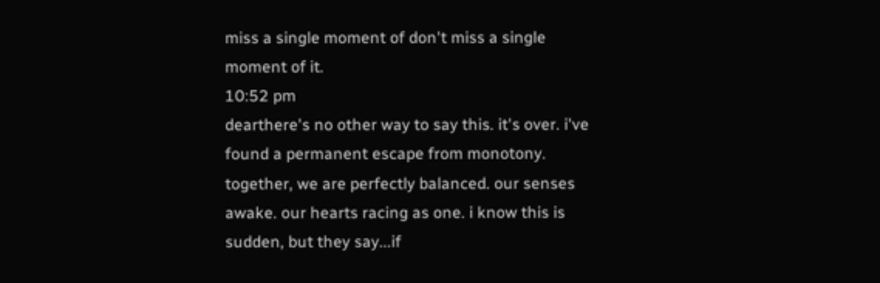miss a single moment of don't miss a single moment of it.
10:52 pm
dearthere's no other way to say this. it's over. i've found a permanent escape from monotony. together, we are perfectly balanced. our senses awake. our hearts racing as one. i know this is sudden, but they say...if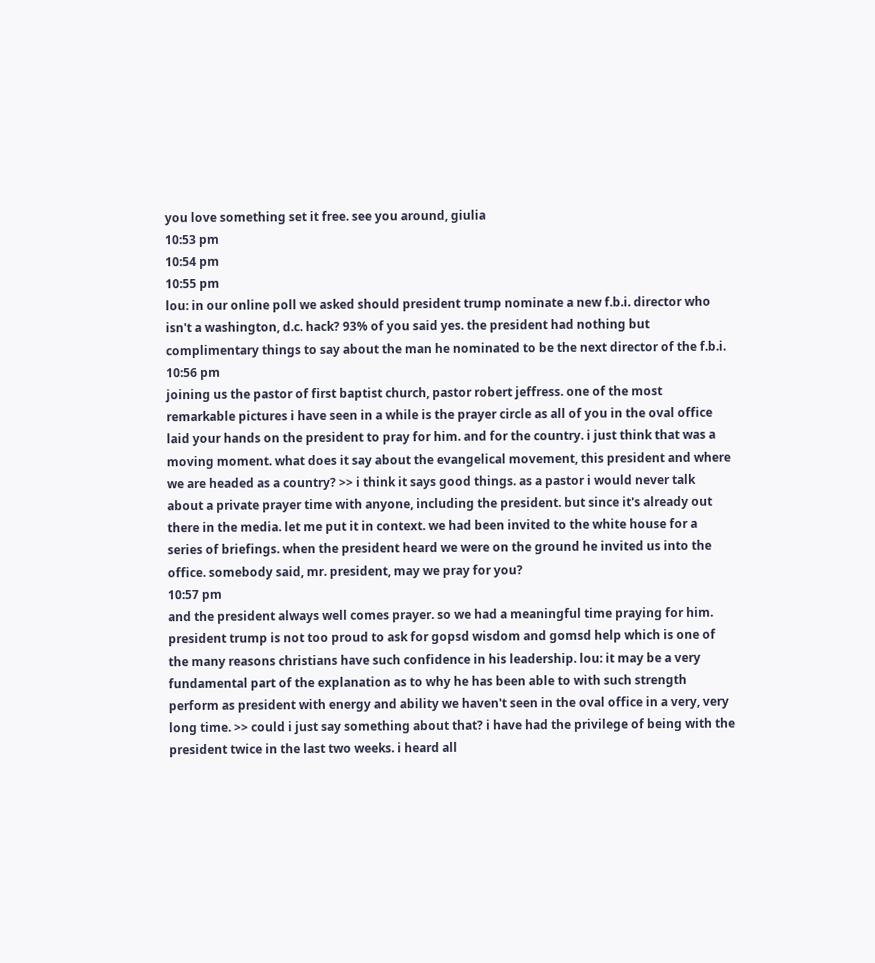you love something set it free. see you around, giulia
10:53 pm
10:54 pm
10:55 pm
lou: in our online poll we asked should president trump nominate a new f.b.i. director who isn't a washington, d.c. hack? 93% of you said yes. the president had nothing but complimentary things to say about the man he nominated to be the next director of the f.b.i.
10:56 pm
joining us the pastor of first baptist church, pastor robert jeffress. one of the most remarkable pictures i have seen in a while is the prayer circle as all of you in the oval office laid your hands on the president to pray for him. and for the country. i just think that was a moving moment. what does it say about the evangelical movement, this president and where we are headed as a country? >> i think it says good things. as a pastor i would never talk about a private prayer time with anyone, including the president. but since it's already out there in the media. let me put it in context. we had been invited to the white house for a series of briefings. when the president heard we were on the ground he invited us into the office. somebody said, mr. president, may we pray for you?
10:57 pm
and the president always well comes prayer. so we had a meaningful time praying for him. president trump is not too proud to ask for gopsd wisdom and gomsd help which is one of the many reasons christians have such confidence in his leadership. lou: it may be a very fundamental part of the explanation as to why he has been able to with such strength perform as president with energy and ability we haven't seen in the oval office in a very, very long time. >> could i just say something about that? i have had the privilege of being with the president twice in the last two weeks. i heard all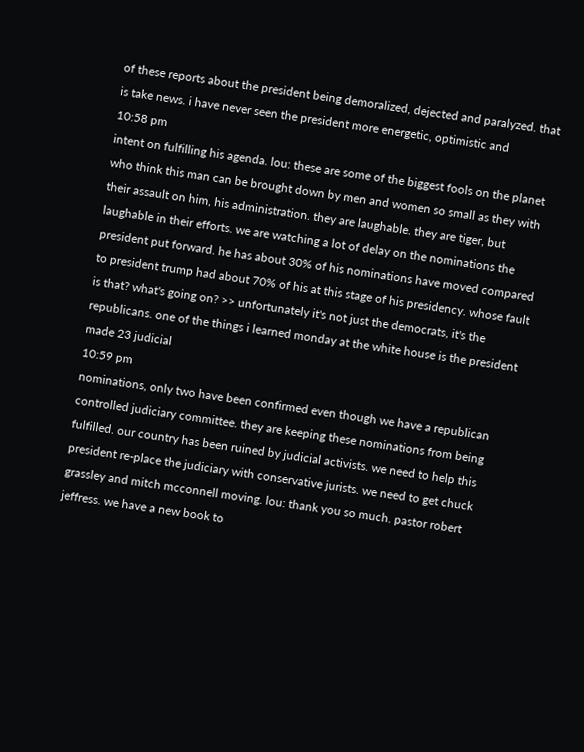of these reports about the president being demoralized, dejected and paralyzed. that is take news. i have never seen the president more energetic, optimistic and
10:58 pm
intent on fulfilling his agenda. lou: these are some of the biggest fools on the planet who think this man can be brought down by men and women so small as they with their assault on him, his administration. they are laughable. they are tiger, but laughable in their efforts. we are watching a lot of delay on the nominations the president put forward. he has about 30% of his nominations have moved compared to president trump had about 70% of his at this stage of his presidency. whose fault is that? what's going on? >> unfortunately it's not just the democrats, it's the republicans. one of the things i learned monday at the white house is the president made 23 judicial
10:59 pm
nominations, only two have been confirmed even though we have a republican controlled judiciary committee. they are keeping these nominations from being fulfilled. our country has been ruined by judicial activists. we need to help this president re-place the judiciary with conservative jurists. we need to get chuck grassley and mitch mcconnell moving. lou: thank you so much. pastor robert jeffress. we have a new book to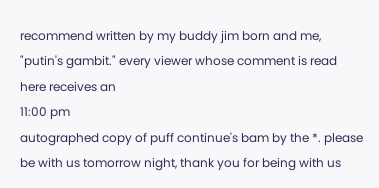recommend written by my buddy jim born and me, "putin's gambit." every viewer whose comment is read here receives an
11:00 pm
autographed copy of puff continue's bam by the *. please be with us tomorrow night, thank you for being with us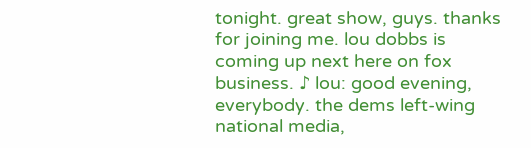tonight. great show, guys. thanks for joining me. lou dobbs is coming up next here on fox business. ♪ lou: good evening, everybody. the dems left-wing national media,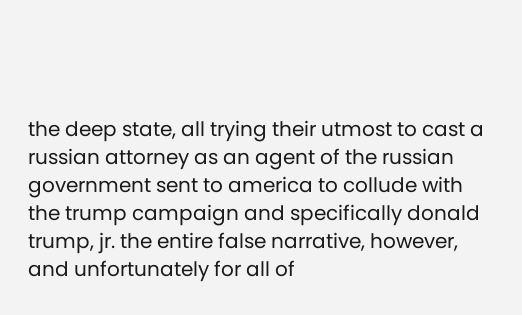the deep state, all trying their utmost to cast a russian attorney as an agent of the russian government sent to america to collude with the trump campaign and specifically donald trump, jr. the entire false narrative, however, and unfortunately for all of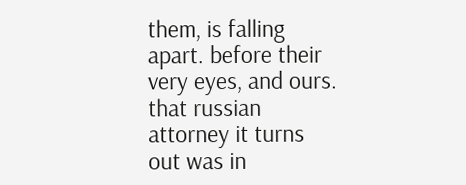them, is falling apart. before their very eyes, and ours. that russian attorney it turns out was in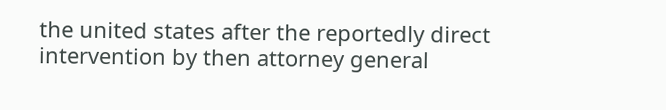the united states after the reportedly direct intervention by then attorney general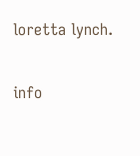loretta lynch.


info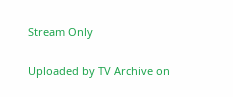Stream Only

Uploaded by TV Archive on